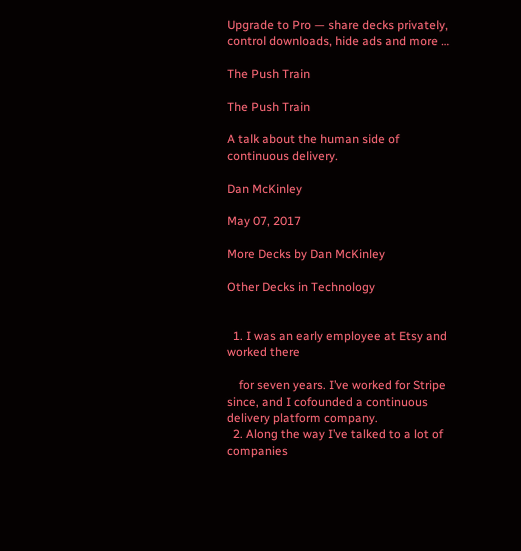Upgrade to Pro — share decks privately, control downloads, hide ads and more …

The Push Train

The Push Train

A talk about the human side of continuous delivery.

Dan McKinley

May 07, 2017

More Decks by Dan McKinley

Other Decks in Technology


  1. I was an early employee at Etsy and worked there

    for seven years. I’ve worked for Stripe since, and I cofounded a continuous delivery platform company.
  2. Along the way I’ve talked to a lot of companies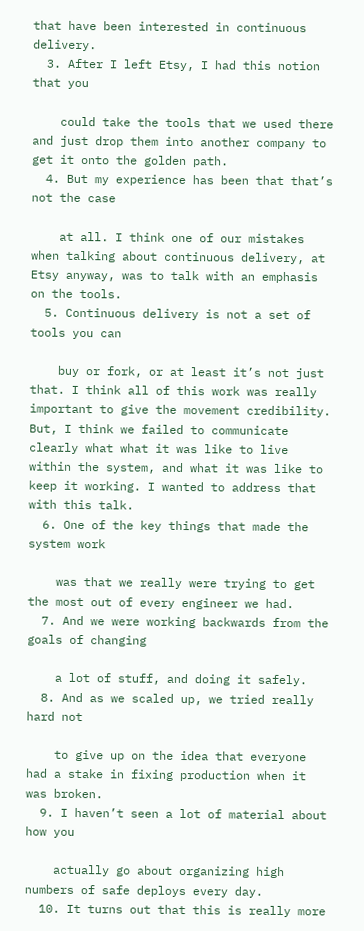that have been interested in continuous delivery.
  3. After I left Etsy, I had this notion that you

    could take the tools that we used there and just drop them into another company to get it onto the golden path.
  4. But my experience has been that that’s not the case

    at all. I think one of our mistakes when talking about continuous delivery, at Etsy anyway, was to talk with an emphasis on the tools.
  5. Continuous delivery is not a set of tools you can

    buy or fork, or at least it’s not just that. I think all of this work was really important to give the movement credibility. But, I think we failed to communicate clearly what what it was like to live within the system, and what it was like to keep it working. I wanted to address that with this talk.
  6. One of the key things that made the system work

    was that we really were trying to get the most out of every engineer we had.
  7. And we were working backwards from the goals of changing

    a lot of stuff, and doing it safely.
  8. And as we scaled up, we tried really hard not

    to give up on the idea that everyone had a stake in fixing production when it was broken.
  9. I haven’t seen a lot of material about how you

    actually go about organizing high numbers of safe deploys every day.
  10. It turns out that this is really more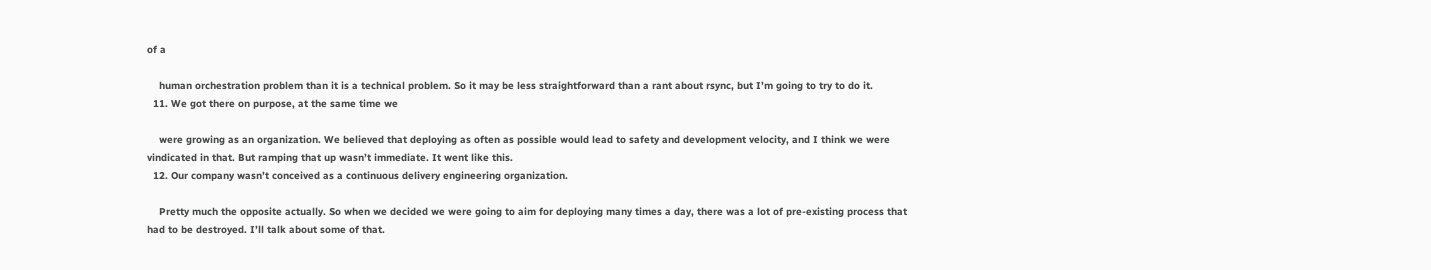of a

    human orchestration problem than it is a technical problem. So it may be less straightforward than a rant about rsync, but I’m going to try to do it.
  11. We got there on purpose, at the same time we

    were growing as an organization. We believed that deploying as often as possible would lead to safety and development velocity, and I think we were vindicated in that. But ramping that up wasn’t immediate. It went like this.
  12. Our company wasn’t conceived as a continuous delivery engineering organization.

    Pretty much the opposite actually. So when we decided we were going to aim for deploying many times a day, there was a lot of pre-existing process that had to be destroyed. I’ll talk about some of that.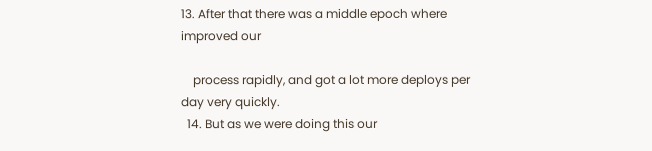13. After that there was a middle epoch where improved our

    process rapidly, and got a lot more deploys per day very quickly.
  14. But as we were doing this our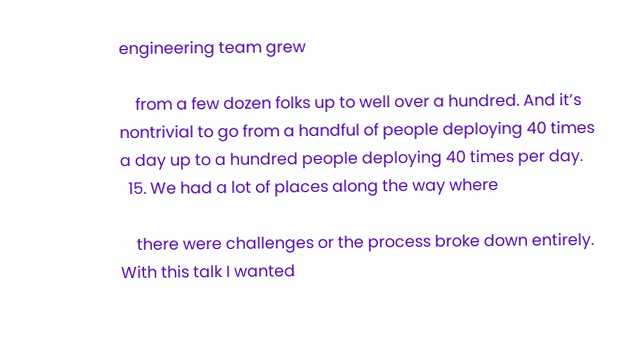engineering team grew

    from a few dozen folks up to well over a hundred. And it’s nontrivial to go from a handful of people deploying 40 times a day up to a hundred people deploying 40 times per day.
  15. We had a lot of places along the way where

    there were challenges or the process broke down entirely. With this talk I wanted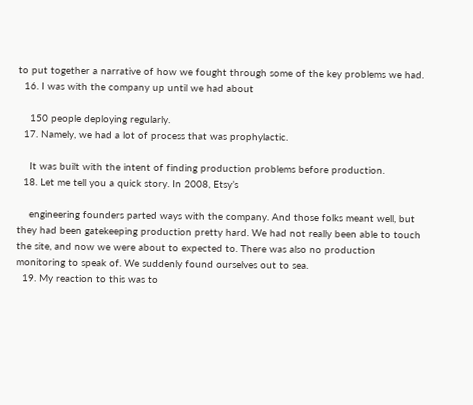to put together a narrative of how we fought through some of the key problems we had.
  16. I was with the company up until we had about

    150 people deploying regularly.
  17. Namely, we had a lot of process that was prophylactic.

    It was built with the intent of finding production problems before production.
  18. Let me tell you a quick story. In 2008, Etsy’s

    engineering founders parted ways with the company. And those folks meant well, but they had been gatekeeping production pretty hard. We had not really been able to touch the site, and now we were about to expected to. There was also no production monitoring to speak of. We suddenly found ourselves out to sea.
  19. My reaction to this was to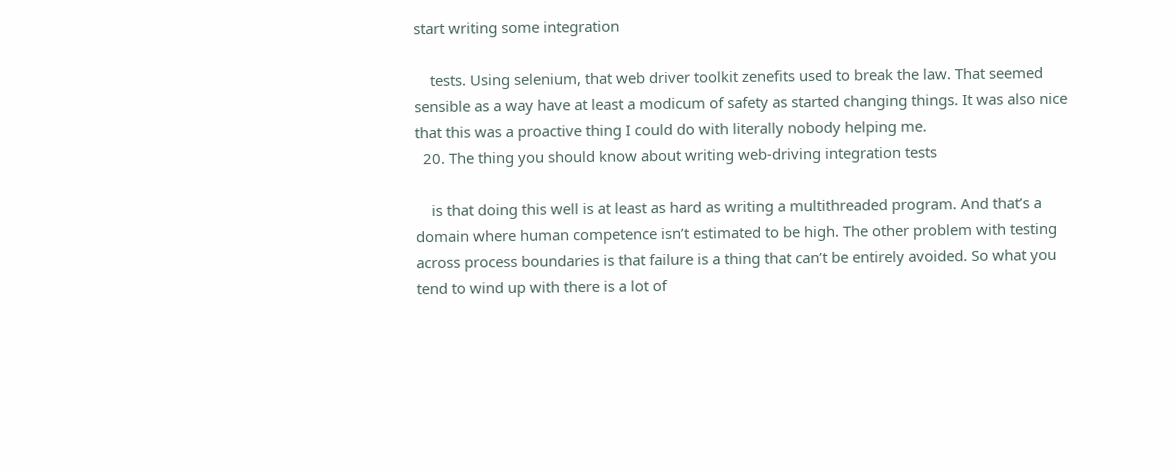start writing some integration

    tests. Using selenium, that web driver toolkit zenefits used to break the law. That seemed sensible as a way have at least a modicum of safety as started changing things. It was also nice that this was a proactive thing I could do with literally nobody helping me.
  20. The thing you should know about writing web-driving integration tests

    is that doing this well is at least as hard as writing a multithreaded program. And that’s a domain where human competence isn’t estimated to be high. The other problem with testing across process boundaries is that failure is a thing that can’t be entirely avoided. So what you tend to wind up with there is a lot of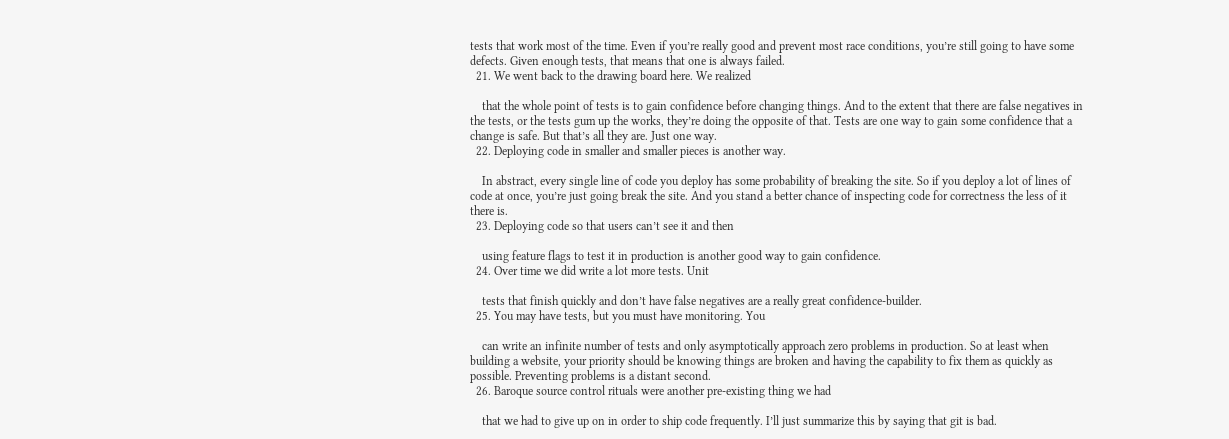tests that work most of the time. Even if you’re really good and prevent most race conditions, you’re still going to have some defects. Given enough tests, that means that one is always failed.
  21. We went back to the drawing board here. We realized

    that the whole point of tests is to gain confidence before changing things. And to the extent that there are false negatives in the tests, or the tests gum up the works, they’re doing the opposite of that. Tests are one way to gain some confidence that a change is safe. But that’s all they are. Just one way.
  22. Deploying code in smaller and smaller pieces is another way.

    In abstract, every single line of code you deploy has some probability of breaking the site. So if you deploy a lot of lines of code at once, you’re just going break the site. And you stand a better chance of inspecting code for correctness the less of it there is.
  23. Deploying code so that users can’t see it and then

    using feature flags to test it in production is another good way to gain confidence.
  24. Over time we did write a lot more tests. Unit

    tests that finish quickly and don’t have false negatives are a really great confidence-builder.
  25. You may have tests, but you must have monitoring. You

    can write an infinite number of tests and only asymptotically approach zero problems in production. So at least when building a website, your priority should be knowing things are broken and having the capability to fix them as quickly as possible. Preventing problems is a distant second.
  26. Baroque source control rituals were another pre-existing thing we had

    that we had to give up on in order to ship code frequently. I’ll just summarize this by saying that git is bad.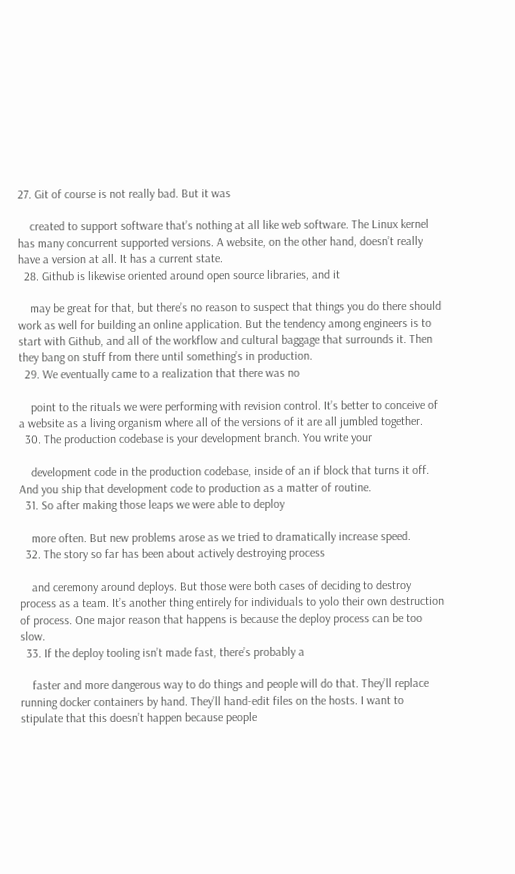27. Git of course is not really bad. But it was

    created to support software that’s nothing at all like web software. The Linux kernel has many concurrent supported versions. A website, on the other hand, doesn’t really have a version at all. It has a current state.
  28. Github is likewise oriented around open source libraries, and it

    may be great for that, but there’s no reason to suspect that things you do there should work as well for building an online application. But the tendency among engineers is to start with Github, and all of the workflow and cultural baggage that surrounds it. Then they bang on stuff from there until something’s in production.
  29. We eventually came to a realization that there was no

    point to the rituals we were performing with revision control. It’s better to conceive of a website as a living organism where all of the versions of it are all jumbled together.
  30. The production codebase is your development branch. You write your

    development code in the production codebase, inside of an if block that turns it off. And you ship that development code to production as a matter of routine.
  31. So after making those leaps we were able to deploy

    more often. But new problems arose as we tried to dramatically increase speed.
  32. The story so far has been about actively destroying process

    and ceremony around deploys. But those were both cases of deciding to destroy process as a team. It’s another thing entirely for individuals to yolo their own destruction of process. One major reason that happens is because the deploy process can be too slow.
  33. If the deploy tooling isn’t made fast, there’s probably a

    faster and more dangerous way to do things and people will do that. They’ll replace running docker containers by hand. They’ll hand-edit files on the hosts. I want to stipulate that this doesn’t happen because people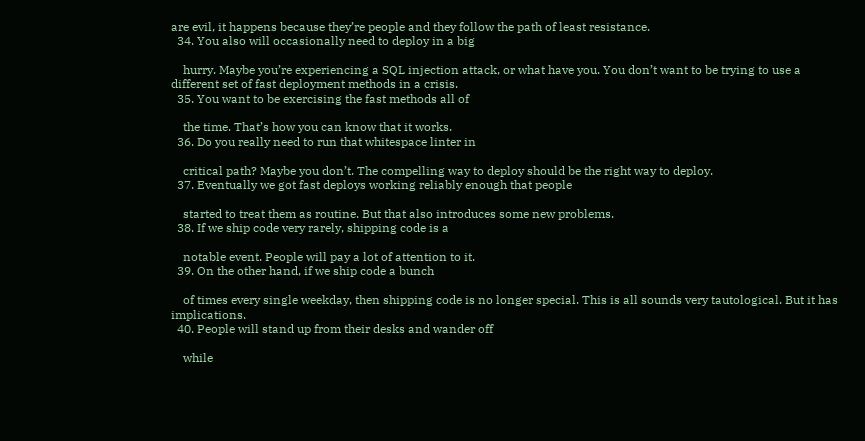are evil, it happens because they’re people and they follow the path of least resistance.
  34. You also will occasionally need to deploy in a big

    hurry. Maybe you’re experiencing a SQL injection attack, or what have you. You don’t want to be trying to use a different set of fast deployment methods in a crisis.
  35. You want to be exercising the fast methods all of

    the time. That’s how you can know that it works.
  36. Do you really need to run that whitespace linter in

    critical path? Maybe you don’t. The compelling way to deploy should be the right way to deploy.
  37. Eventually we got fast deploys working reliably enough that people

    started to treat them as routine. But that also introduces some new problems.
  38. If we ship code very rarely, shipping code is a

    notable event. People will pay a lot of attention to it.
  39. On the other hand, if we ship code a bunch

    of times every single weekday, then shipping code is no longer special. This is all sounds very tautological. But it has implications.
  40. People will stand up from their desks and wander off

    while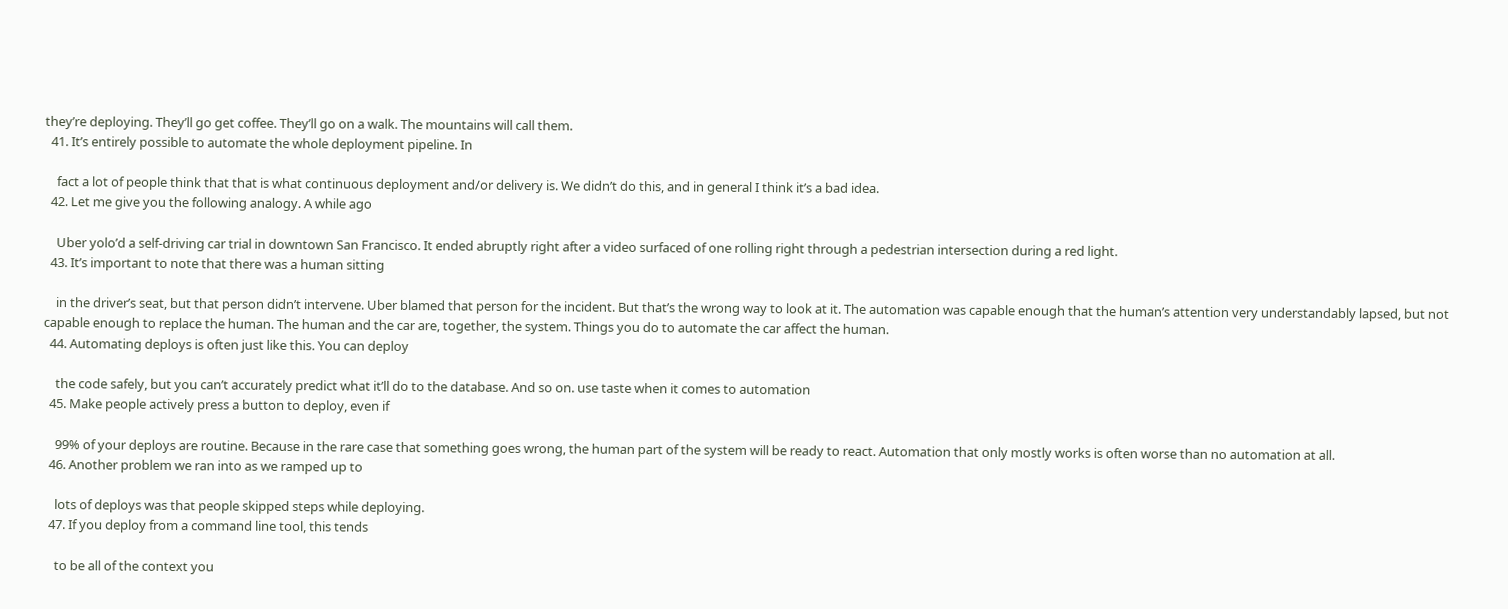they’re deploying. They’ll go get coffee. They’ll go on a walk. The mountains will call them.
  41. It’s entirely possible to automate the whole deployment pipeline. In

    fact a lot of people think that that is what continuous deployment and/or delivery is. We didn’t do this, and in general I think it’s a bad idea.
  42. Let me give you the following analogy. A while ago

    Uber yolo’d a self-driving car trial in downtown San Francisco. It ended abruptly right after a video surfaced of one rolling right through a pedestrian intersection during a red light.
  43. It’s important to note that there was a human sitting

    in the driver’s seat, but that person didn’t intervene. Uber blamed that person for the incident. But that’s the wrong way to look at it. The automation was capable enough that the human’s attention very understandably lapsed, but not capable enough to replace the human. The human and the car are, together, the system. Things you do to automate the car affect the human.
  44. Automating deploys is often just like this. You can deploy

    the code safely, but you can’t accurately predict what it’ll do to the database. And so on. use taste when it comes to automation
  45. Make people actively press a button to deploy, even if

    99% of your deploys are routine. Because in the rare case that something goes wrong, the human part of the system will be ready to react. Automation that only mostly works is often worse than no automation at all.
  46. Another problem we ran into as we ramped up to

    lots of deploys was that people skipped steps while deploying.
  47. If you deploy from a command line tool, this tends

    to be all of the context you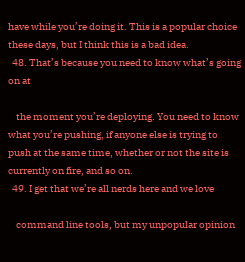have while you’re doing it. This is a popular choice these days, but I think this is a bad idea.
  48. That’s because you need to know what’s going on at

    the moment you’re deploying. You need to know what you’re pushing, if anyone else is trying to push at the same time, whether or not the site is currently on fire, and so on.
  49. I get that we’re all nerds here and we love

    command line tools, but my unpopular opinion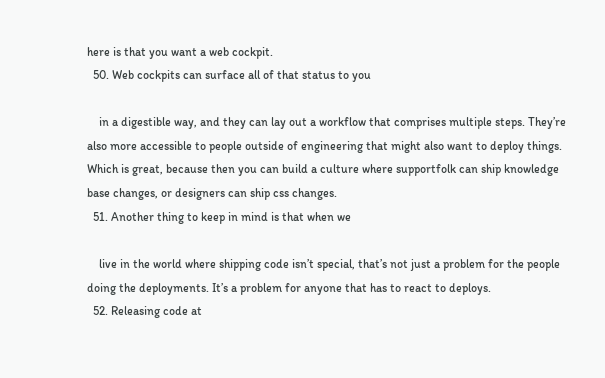here is that you want a web cockpit.
  50. Web cockpits can surface all of that status to you

    in a digestible way, and they can lay out a workflow that comprises multiple steps. They’re also more accessible to people outside of engineering that might also want to deploy things. Which is great, because then you can build a culture where supportfolk can ship knowledge base changes, or designers can ship css changes.
  51. Another thing to keep in mind is that when we

    live in the world where shipping code isn’t special, that’s not just a problem for the people doing the deployments. It’s a problem for anyone that has to react to deploys.
  52. Releasing code at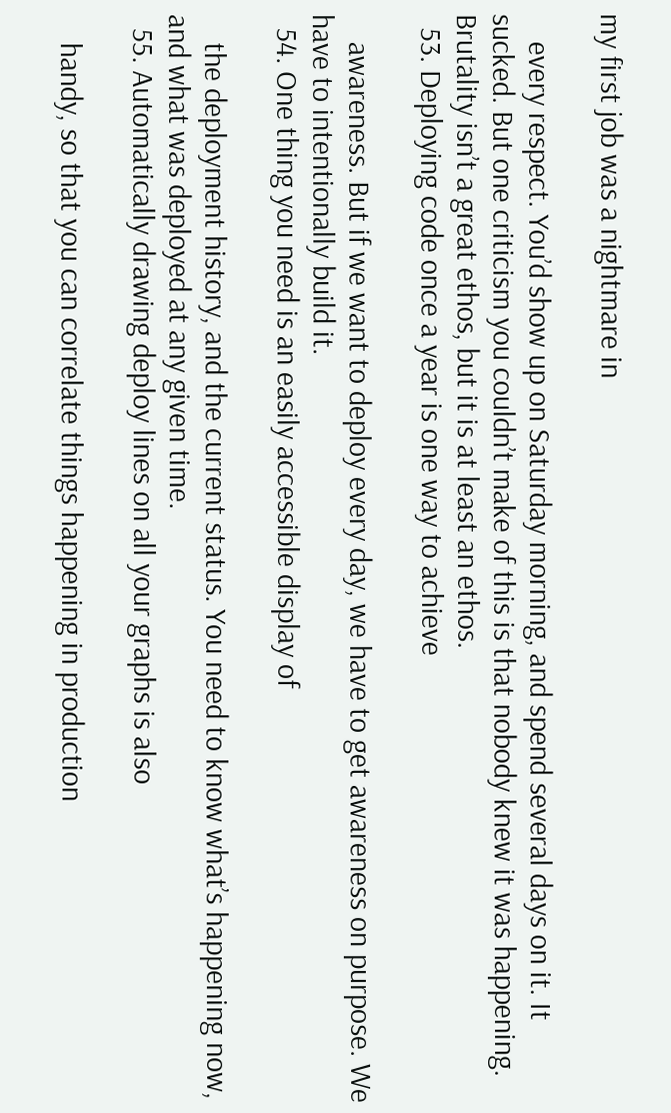my first job was a nightmare in

    every respect. You’d show up on Saturday morning, and spend several days on it. It sucked. But one criticism you couldn’t make of this is that nobody knew it was happening. Brutality isn’t a great ethos, but it is at least an ethos.
  53. Deploying code once a year is one way to achieve

    awareness. But if we want to deploy every day, we have to get awareness on purpose. We have to intentionally build it.
  54. One thing you need is an easily accessible display of

    the deployment history, and the current status. You need to know what’s happening now, and what was deployed at any given time.
  55. Automatically drawing deploy lines on all your graphs is also

    handy, so that you can correlate things happening in production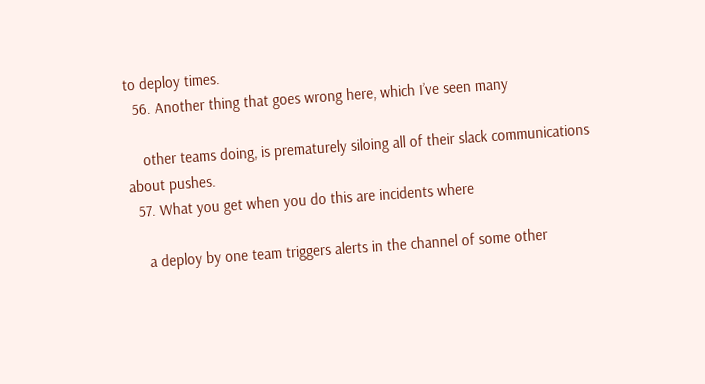to deploy times.
  56. Another thing that goes wrong here, which I’ve seen many

    other teams doing, is prematurely siloing all of their slack communications about pushes.
  57. What you get when you do this are incidents where

    a deploy by one team triggers alerts in the channel of some other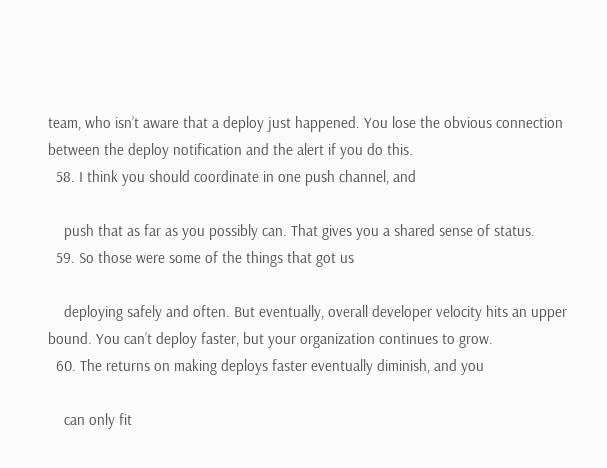team, who isn’t aware that a deploy just happened. You lose the obvious connection between the deploy notification and the alert if you do this.
  58. I think you should coordinate in one push channel, and

    push that as far as you possibly can. That gives you a shared sense of status.
  59. So those were some of the things that got us

    deploying safely and often. But eventually, overall developer velocity hits an upper bound. You can’t deploy faster, but your organization continues to grow.
  60. The returns on making deploys faster eventually diminish, and you

    can only fit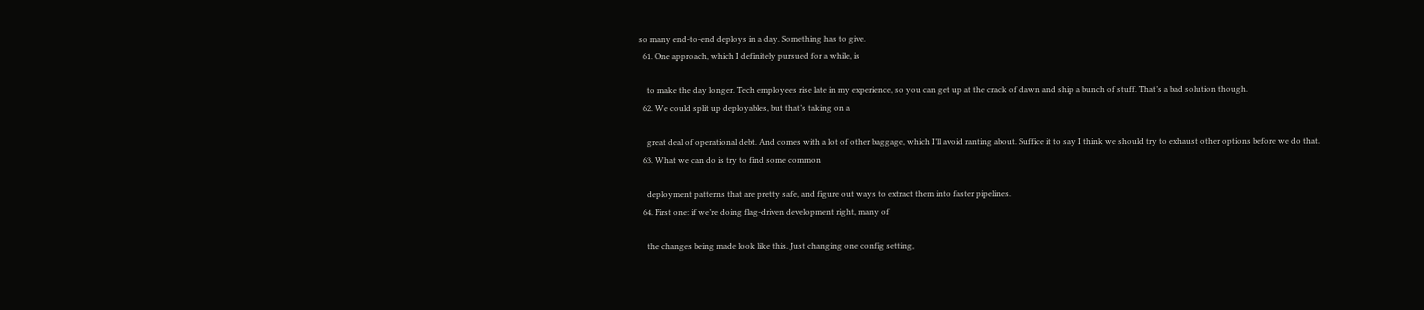so many end-to-end deploys in a day. Something has to give.
  61. One approach, which I definitely pursued for a while, is

    to make the day longer. Tech employees rise late in my experience, so you can get up at the crack of dawn and ship a bunch of stuff. That’s a bad solution though.
  62. We could split up deployables, but that’s taking on a

    great deal of operational debt. And comes with a lot of other baggage, which I’ll avoid ranting about. Suffice it to say I think we should try to exhaust other options before we do that.
  63. What we can do is try to find some common

    deployment patterns that are pretty safe, and figure out ways to extract them into faster pipelines.
  64. First one: if we’re doing flag-driven development right, many of

    the changes being made look like this. Just changing one config setting,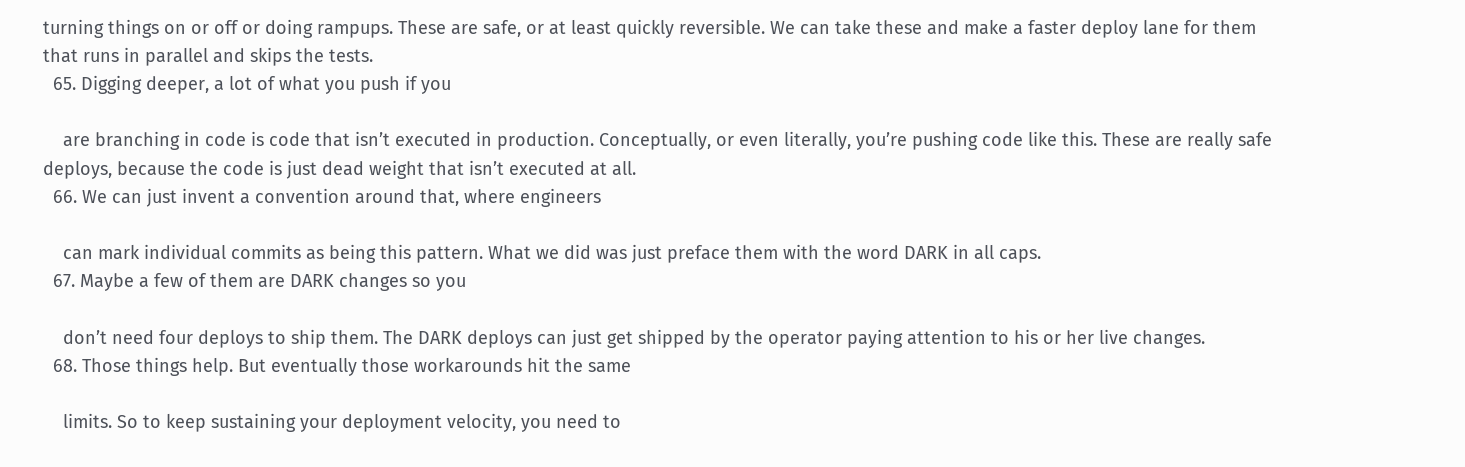turning things on or off or doing rampups. These are safe, or at least quickly reversible. We can take these and make a faster deploy lane for them that runs in parallel and skips the tests.
  65. Digging deeper, a lot of what you push if you

    are branching in code is code that isn’t executed in production. Conceptually, or even literally, you’re pushing code like this. These are really safe deploys, because the code is just dead weight that isn’t executed at all.
  66. We can just invent a convention around that, where engineers

    can mark individual commits as being this pattern. What we did was just preface them with the word DARK in all caps.
  67. Maybe a few of them are DARK changes so you

    don’t need four deploys to ship them. The DARK deploys can just get shipped by the operator paying attention to his or her live changes.
  68. Those things help. But eventually those workarounds hit the same

    limits. So to keep sustaining your deployment velocity, you need to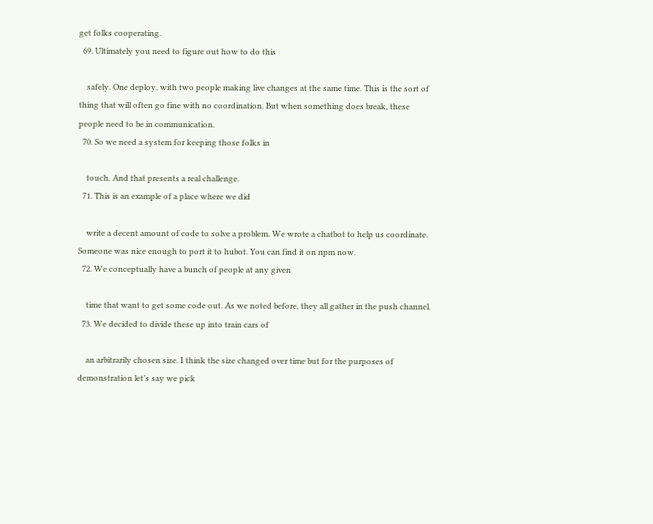get folks cooperating.
  69. Ultimately you need to figure out how to do this

    safely. One deploy, with two people making live changes at the same time. This is the sort of thing that will often go fine with no coordination. But when something does break, these people need to be in communication.
  70. So we need a system for keeping those folks in

    touch. And that presents a real challenge.
  71. This is an example of a place where we did

    write a decent amount of code to solve a problem. We wrote a chatbot to help us coordinate. Someone was nice enough to port it to hubot. You can find it on npm now.
  72. We conceptually have a bunch of people at any given

    time that want to get some code out. As we noted before, they all gather in the push channel.
  73. We decided to divide these up into train cars of

    an arbitrarily chosen size. I think the size changed over time but for the purposes of demonstration let’s say we pick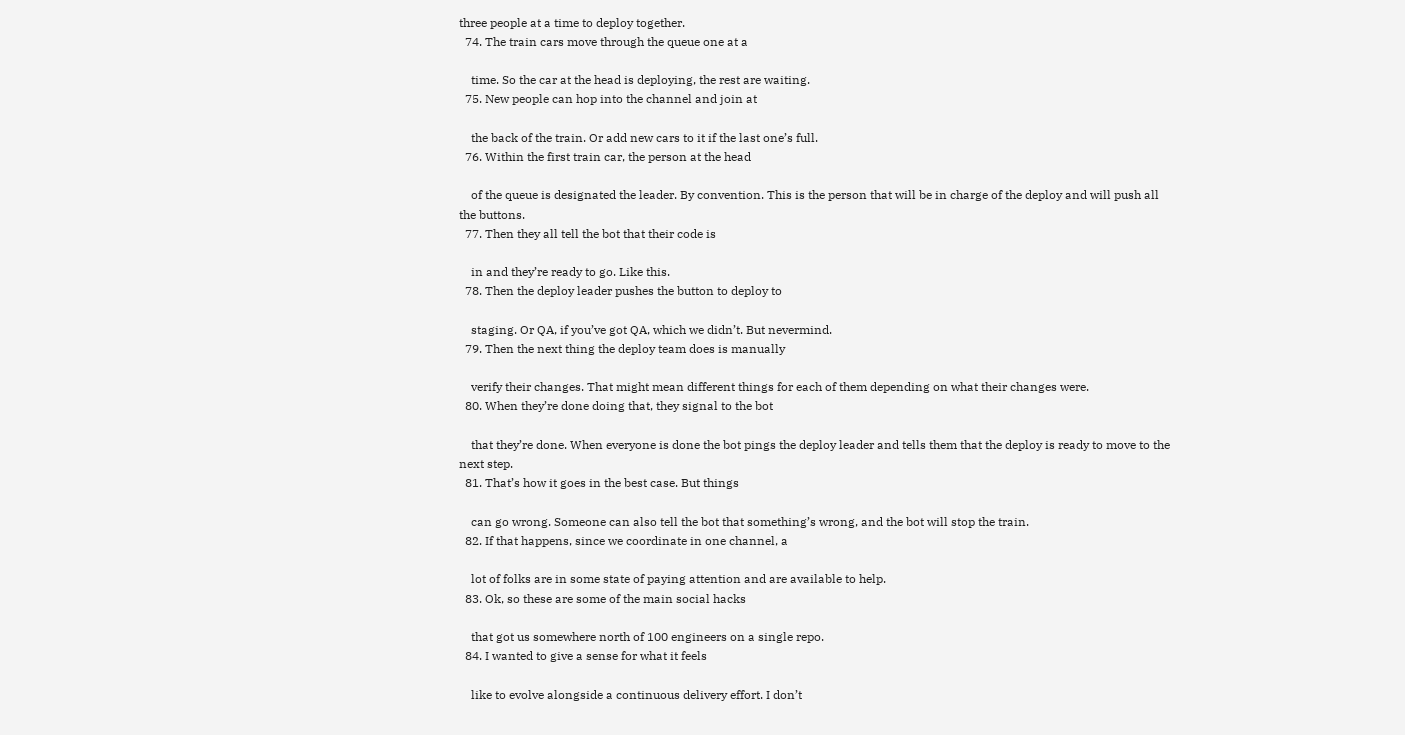three people at a time to deploy together.
  74. The train cars move through the queue one at a

    time. So the car at the head is deploying, the rest are waiting.
  75. New people can hop into the channel and join at

    the back of the train. Or add new cars to it if the last one’s full.
  76. Within the first train car, the person at the head

    of the queue is designated the leader. By convention. This is the person that will be in charge of the deploy and will push all the buttons.
  77. Then they all tell the bot that their code is

    in and they’re ready to go. Like this.
  78. Then the deploy leader pushes the button to deploy to

    staging. Or QA, if you’ve got QA, which we didn’t. But nevermind.
  79. Then the next thing the deploy team does is manually

    verify their changes. That might mean different things for each of them depending on what their changes were.
  80. When they’re done doing that, they signal to the bot

    that they’re done. When everyone is done the bot pings the deploy leader and tells them that the deploy is ready to move to the next step.
  81. That’s how it goes in the best case. But things

    can go wrong. Someone can also tell the bot that something’s wrong, and the bot will stop the train.
  82. If that happens, since we coordinate in one channel, a

    lot of folks are in some state of paying attention and are available to help.
  83. Ok, so these are some of the main social hacks

    that got us somewhere north of 100 engineers on a single repo.
  84. I wanted to give a sense for what it feels

    like to evolve alongside a continuous delivery effort. I don’t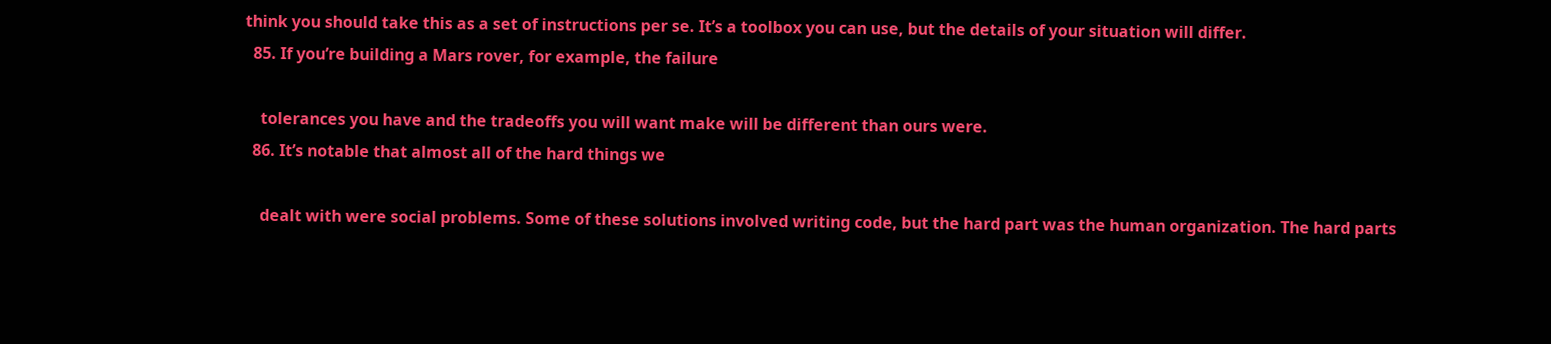think you should take this as a set of instructions per se. It’s a toolbox you can use, but the details of your situation will differ.
  85. If you’re building a Mars rover, for example, the failure

    tolerances you have and the tradeoffs you will want make will be different than ours were.
  86. It’s notable that almost all of the hard things we

    dealt with were social problems. Some of these solutions involved writing code, but the hard part was the human organization. The hard parts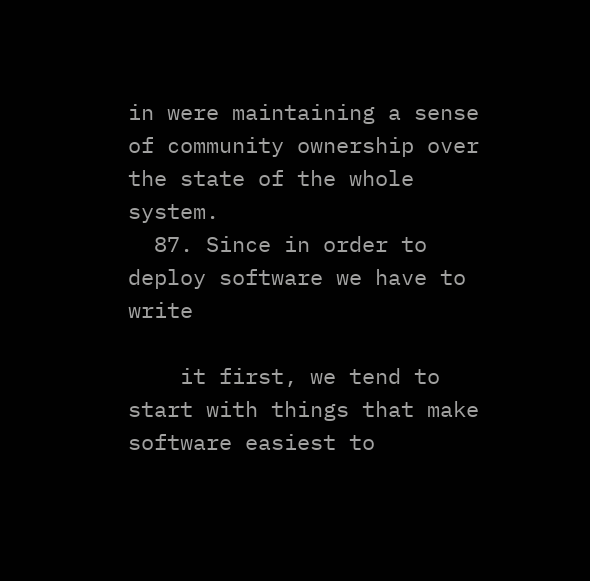in were maintaining a sense of community ownership over the state of the whole system.
  87. Since in order to deploy software we have to write

    it first, we tend to start with things that make software easiest to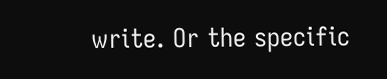write. Or the specific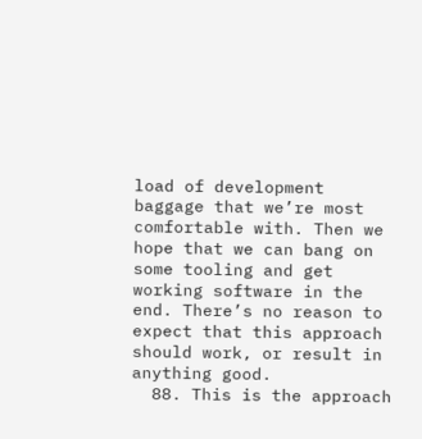load of development baggage that we’re most comfortable with. Then we hope that we can bang on some tooling and get working software in the end. There’s no reason to expect that this approach should work, or result in anything good.
  88. This is the approach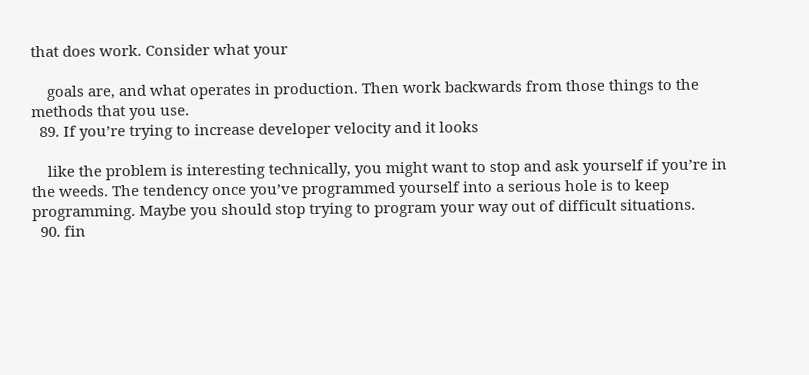that does work. Consider what your

    goals are, and what operates in production. Then work backwards from those things to the methods that you use.
  89. If you’re trying to increase developer velocity and it looks

    like the problem is interesting technically, you might want to stop and ask yourself if you’re in the weeds. The tendency once you’ve programmed yourself into a serious hole is to keep programming. Maybe you should stop trying to program your way out of difficult situations.
  90. fin